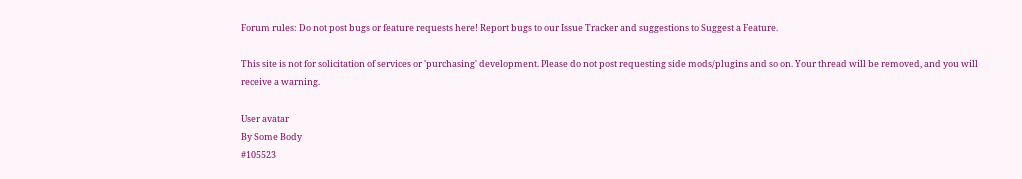Forum rules: Do not post bugs or feature requests here! Report bugs to our Issue Tracker and suggestions to Suggest a Feature.

This site is not for solicitation of services or 'purchasing' development. Please do not post requesting side mods/plugins and so on. Your thread will be removed, and you will receive a warning.

User avatar
By Some Body
#105523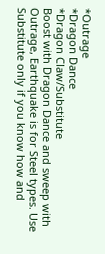*Outrage
*Dragon Dance
*Dragon Claw/Substitute
Boost with Dragon Dance and sweep with Outrage, Earthquake is for Steel types. Use Substitute only if you know how and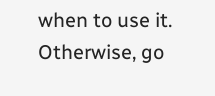when to use it. Otherwise, go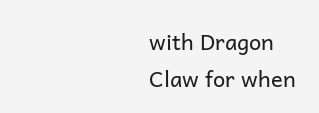with Dragon Claw for when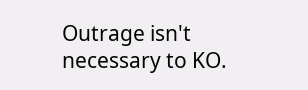Outrage isn't necessary to KO.